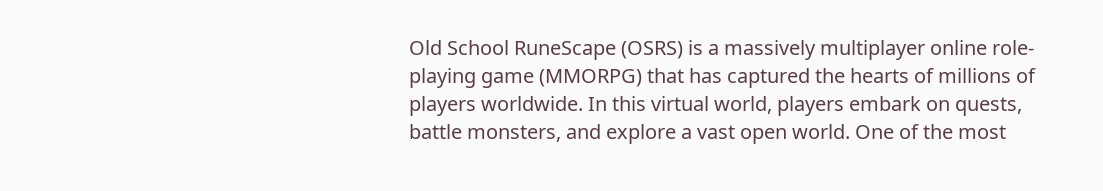Old School RuneScape (OSRS) is a massively multiplayer online role-playing game (MMORPG) that has captured the hearts of millions of players worldwide. In this virtual world, players embark on quests, battle monsters, and explore a vast open world. One of the most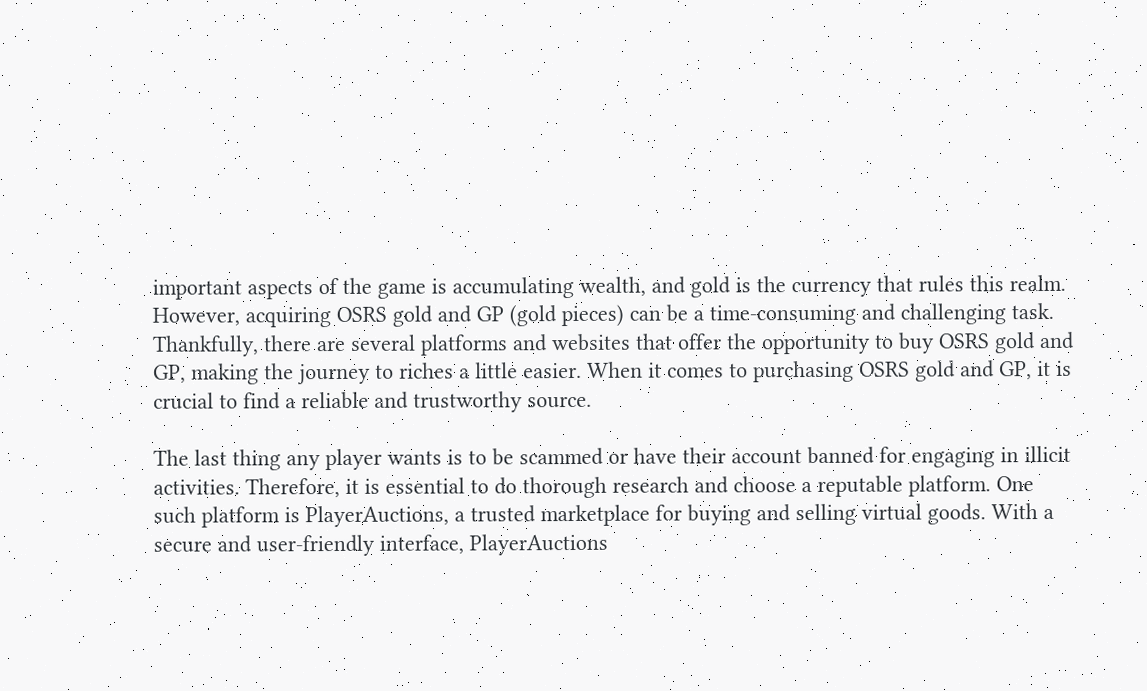important aspects of the game is accumulating wealth, and gold is the currency that rules this realm. However, acquiring OSRS gold and GP (gold pieces) can be a time-consuming and challenging task. Thankfully, there are several platforms and websites that offer the opportunity to buy OSRS gold and GP, making the journey to riches a little easier. When it comes to purchasing OSRS gold and GP, it is crucial to find a reliable and trustworthy source.

The last thing any player wants is to be scammed or have their account banned for engaging in illicit activities. Therefore, it is essential to do thorough research and choose a reputable platform. One such platform is PlayerAuctions, a trusted marketplace for buying and selling virtual goods. With a secure and user-friendly interface, PlayerAuctions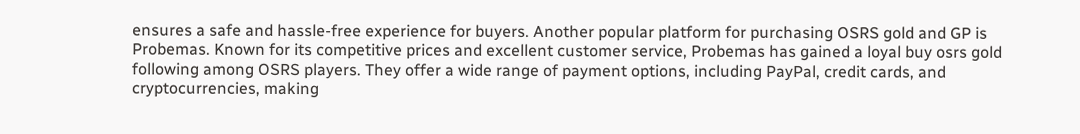ensures a safe and hassle-free experience for buyers. Another popular platform for purchasing OSRS gold and GP is Probemas. Known for its competitive prices and excellent customer service, Probemas has gained a loyal buy osrs gold following among OSRS players. They offer a wide range of payment options, including PayPal, credit cards, and cryptocurrencies, making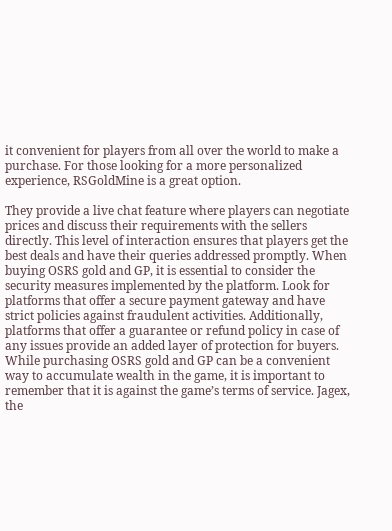it convenient for players from all over the world to make a purchase. For those looking for a more personalized experience, RSGoldMine is a great option.

They provide a live chat feature where players can negotiate prices and discuss their requirements with the sellers directly. This level of interaction ensures that players get the best deals and have their queries addressed promptly. When buying OSRS gold and GP, it is essential to consider the security measures implemented by the platform. Look for platforms that offer a secure payment gateway and have strict policies against fraudulent activities. Additionally, platforms that offer a guarantee or refund policy in case of any issues provide an added layer of protection for buyers. While purchasing OSRS gold and GP can be a convenient way to accumulate wealth in the game, it is important to remember that it is against the game’s terms of service. Jagex, the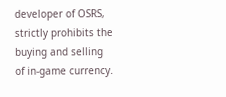developer of OSRS, strictly prohibits the buying and selling of in-game currency.